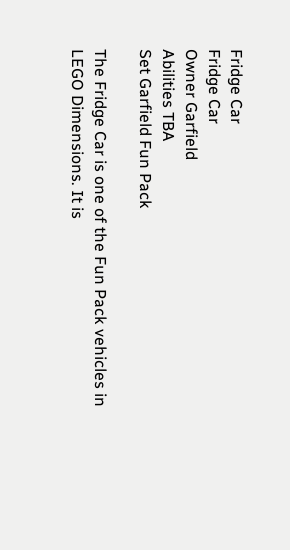Fridge Car
Fridge Car
Owner Garfield
Abilities TBA
Set Garfield Fun Pack

The Fridge Car is one of the Fun Pack vehicles in LEGO Dimensions. It is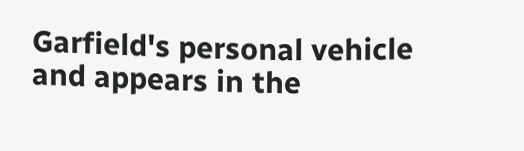Garfield's personal vehicle and appears in the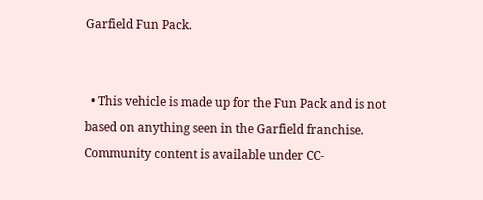Garfield Fun Pack.


  • This vehicle is made up for the Fun Pack and is not based on anything seen in the Garfield franchise.
Community content is available under CC-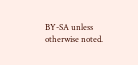BY-SA unless otherwise noted.